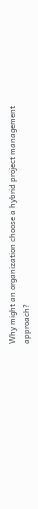Why might an organization choose a hybrid project management approach?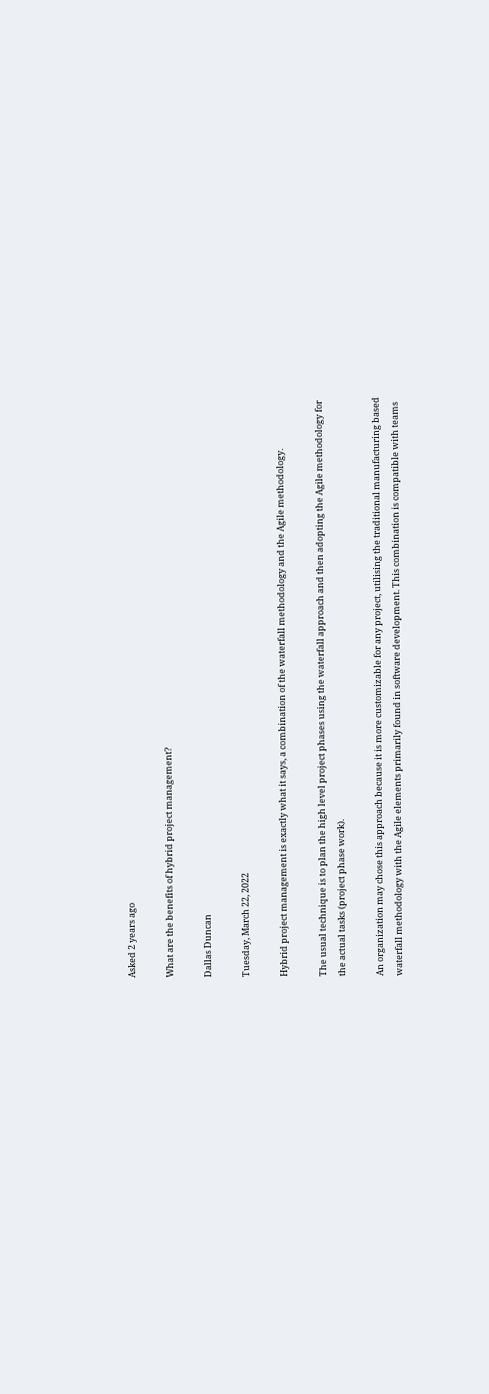Asked 2 years ago

What are the benefits of hybrid project management?

Dallas Duncan

Tuesday, March 22, 2022

Hybrid project management is exactly what it says, a combination of the waterfall methodology and the Agile methodology.

The usual technique is to plan the high level project phases using the waterfall approach and then adopting the Agile methodology for the actual tasks (project phase work).

An organization may chose this approach because it is more customizable for any project, utilising the traditional manufacturing based waterfall methodology with the Agile elements primarily found in software development. This combination is compatible with teams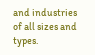and industries of all sizes and types.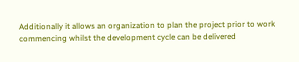Additionally it allows an organization to plan the project prior to work commencing whilst the development cycle can be delivered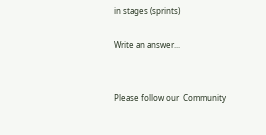in stages (sprints)

Write an answer...


Please follow our  Community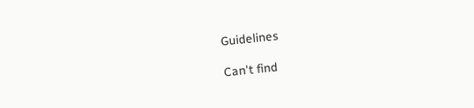Guidelines

Can't find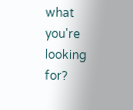what you're looking for?